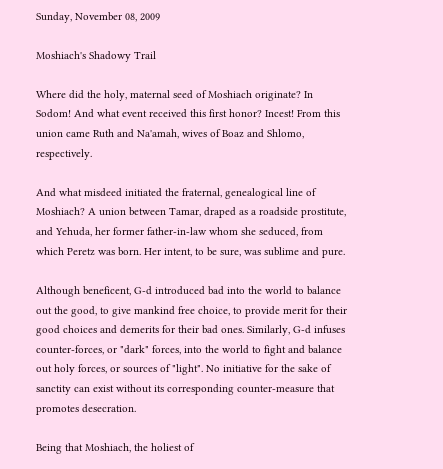Sunday, November 08, 2009

Moshiach's Shadowy Trail

Where did the holy, maternal seed of Moshiach originate? In Sodom! And what event received this first honor? Incest! From this union came Ruth and Na'amah, wives of Boaz and Shlomo, respectively.

And what misdeed initiated the fraternal, genealogical line of Moshiach? A union between Tamar, draped as a roadside prostitute, and Yehuda, her former father-in-law whom she seduced, from which Peretz was born. Her intent, to be sure, was sublime and pure.

Although beneficent, G-d introduced bad into the world to balance out the good, to give mankind free choice, to provide merit for their good choices and demerits for their bad ones. Similarly, G-d infuses counter-forces, or "dark" forces, into the world to fight and balance out holy forces, or sources of "light". No initiative for the sake of sanctity can exist without its corresponding counter-measure that promotes desecration.

Being that Moshiach, the holiest of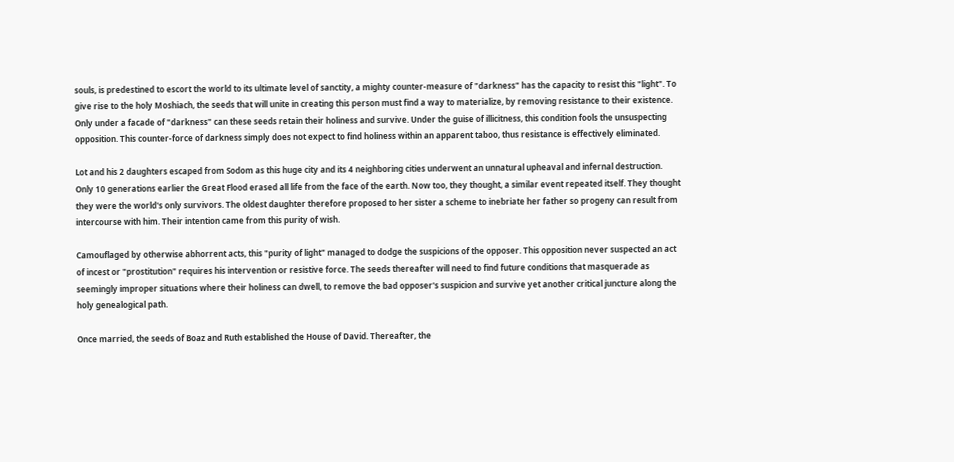souls, is predestined to escort the world to its ultimate level of sanctity, a mighty counter-measure of "darkness" has the capacity to resist this "light". To give rise to the holy Moshiach, the seeds that will unite in creating this person must find a way to materialize, by removing resistance to their existence. Only under a facade of "darkness" can these seeds retain their holiness and survive. Under the guise of illicitness, this condition fools the unsuspecting opposition. This counter-force of darkness simply does not expect to find holiness within an apparent taboo, thus resistance is effectively eliminated.

Lot and his 2 daughters escaped from Sodom as this huge city and its 4 neighboring cities underwent an unnatural upheaval and infernal destruction. Only 10 generations earlier the Great Flood erased all life from the face of the earth. Now too, they thought, a similar event repeated itself. They thought they were the world's only survivors. The oldest daughter therefore proposed to her sister a scheme to inebriate her father so progeny can result from intercourse with him. Their intention came from this purity of wish.

Camouflaged by otherwise abhorrent acts, this "purity of light" managed to dodge the suspicions of the opposer. This opposition never suspected an act of incest or "prostitution" requires his intervention or resistive force. The seeds thereafter will need to find future conditions that masquerade as seemingly improper situations where their holiness can dwell, to remove the bad opposer's suspicion and survive yet another critical juncture along the holy genealogical path.

Once married, the seeds of Boaz and Ruth established the House of David. Thereafter, the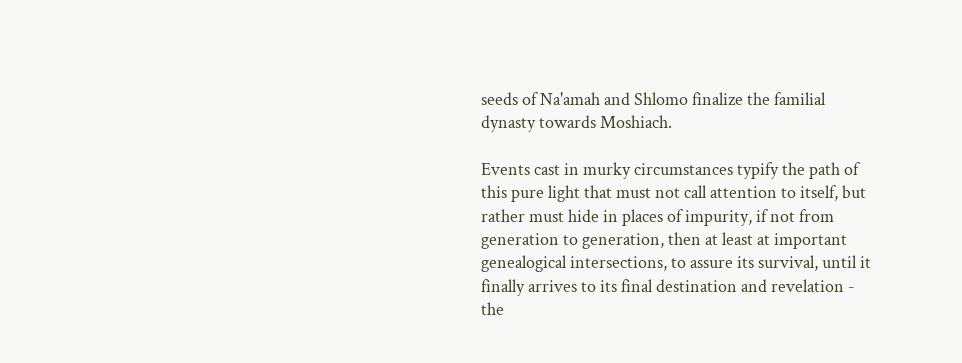seeds of Na'amah and Shlomo finalize the familial dynasty towards Moshiach.

Events cast in murky circumstances typify the path of this pure light that must not call attention to itself, but rather must hide in places of impurity, if not from generation to generation, then at least at important genealogical intersections, to assure its survival, until it finally arrives to its final destination and revelation - the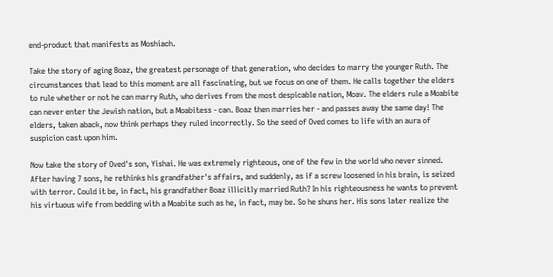end-product that manifests as Moshiach.

Take the story of aging Boaz, the greatest personage of that generation, who decides to marry the younger Ruth. The circumstances that lead to this moment are all fascinating, but we focus on one of them. He calls together the elders to rule whether or not he can marry Ruth, who derives from the most despicable nation, Moav. The elders rule a Moabite can never enter the Jewish nation, but a Moabitess - can. Boaz then marries her - and passes away the same day! The elders, taken aback, now think perhaps they ruled incorrectly. So the seed of Oved comes to life with an aura of suspicion cast upon him.

Now take the story of Oved's son, Yishai. He was extremely righteous, one of the few in the world who never sinned. After having 7 sons, he rethinks his grandfather's affairs, and suddenly, as if a screw loosened in his brain, is seized with terror. Could it be, in fact, his grandfather Boaz illicitly married Ruth? In his righteousness he wants to prevent his virtuous wife from bedding with a Moabite such as he, in fact, may be. So he shuns her. His sons later realize the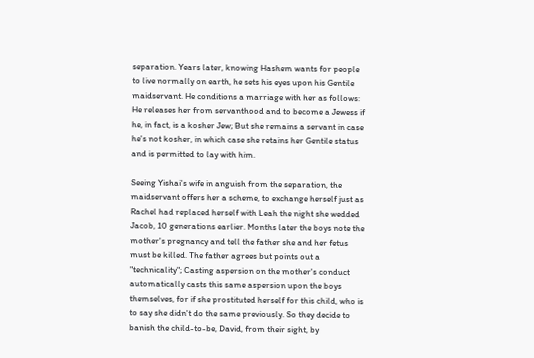separation. Years later, knowing Hashem wants for people to live normally on earth, he sets his eyes upon his Gentile maidservant. He conditions a marriage with her as follows: He releases her from servanthood and to become a Jewess if he, in fact, is a kosher Jew; But she remains a servant in case he's not kosher, in which case she retains her Gentile status and is permitted to lay with him.

Seeing Yishai's wife in anguish from the separation, the maidservant offers her a scheme, to exchange herself just as Rachel had replaced herself with Leah the night she wedded Jacob, 10 generations earlier. Months later the boys note the mother's pregnancy and tell the father she and her fetus must be killed. The father agrees but points out a "technicality"; Casting aspersion on the mother's conduct automatically casts this same aspersion upon the boys themselves, for if she prostituted herself for this child, who is to say she didn't do the same previously. So they decide to banish the child-to-be, David, from their sight, by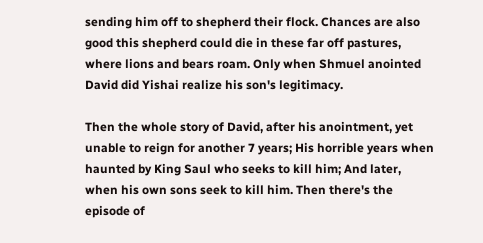sending him off to shepherd their flock. Chances are also good this shepherd could die in these far off pastures, where lions and bears roam. Only when Shmuel anointed David did Yishai realize his son's legitimacy.

Then the whole story of David, after his anointment, yet unable to reign for another 7 years; His horrible years when haunted by King Saul who seeks to kill him; And later, when his own sons seek to kill him. Then there's the episode of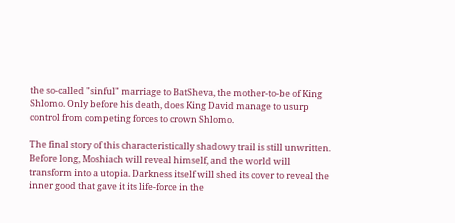the so-called "sinful" marriage to BatSheva, the mother-to-be of King Shlomo. Only before his death, does King David manage to usurp control from competing forces to crown Shlomo.

The final story of this characteristically shadowy trail is still unwritten. Before long, Moshiach will reveal himself, and the world will transform into a utopia. Darkness itself will shed its cover to reveal the inner good that gave it its life-force in the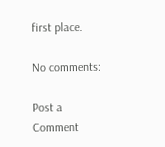first place.

No comments:

Post a Comment